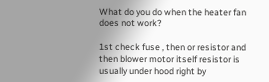What do you do when the heater fan does not work?

1st check fuse , then or resistor and then blower motor itself resistor is usually under hood right by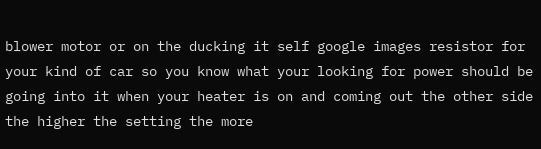blower motor or on the ducking it self google images resistor for your kind of car so you know what your looking for power should be going into it when your heater is on and coming out the other side the higher the setting the more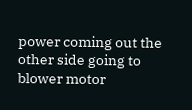power coming out the other side going to blower motor